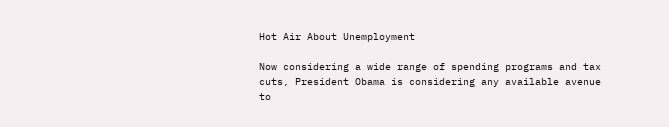Hot Air About Unemployment

Now considering a wide range of spending programs and tax cuts, President Obama is considering any available avenue to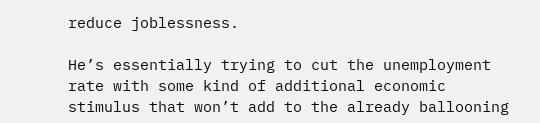reduce joblessness.

He’s essentially trying to cut the unemployment rate with some kind of additional economic stimulus that won’t add to the already ballooning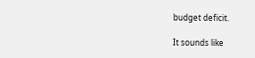budget deficit.

It sounds like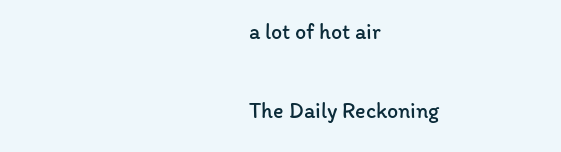a lot of hot air


The Daily Reckoning